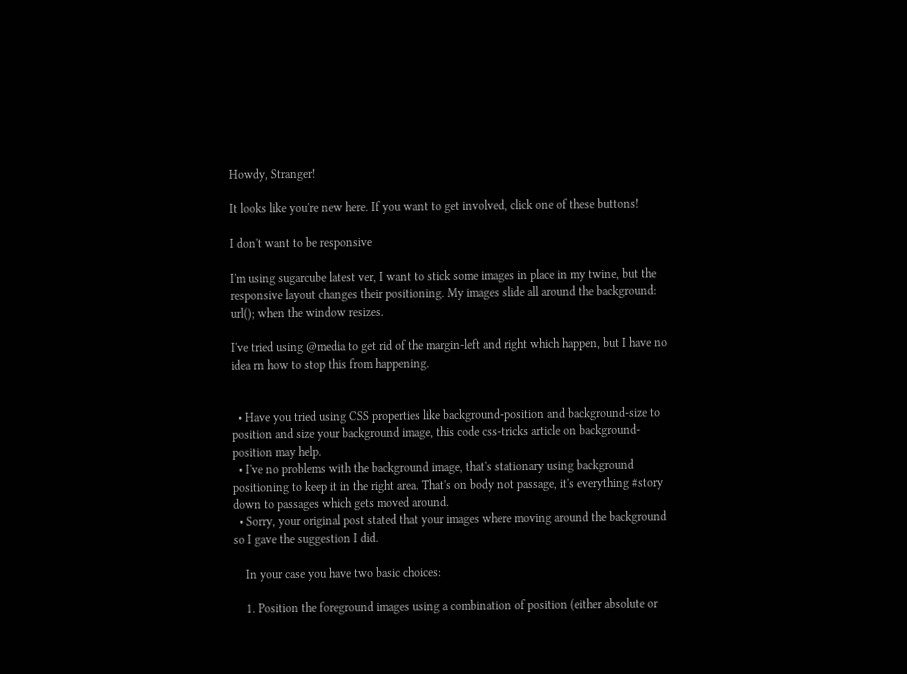Howdy, Stranger!

It looks like you're new here. If you want to get involved, click one of these buttons!

I don't want to be responsive

I'm using sugarcube latest ver, I want to stick some images in place in my twine, but the responsive layout changes their positioning. My images slide all around the background: url(); when the window resizes.

I've tried using @media to get rid of the margin-left and right which happen, but I have no idea rn how to stop this from happening.


  • Have you tried using CSS properties like background-position and background-size to position and size your background image, this code css-tricks article on background-position may help.
  • I've no problems with the background image, that's stationary using background positioning to keep it in the right area. That's on body not passage, it's everything #story down to passages which gets moved around.
  • Sorry, your original post stated that your images where moving around the background so I gave the suggestion I did.

    In your case you have two basic choices:

    1. Position the foreground images using a combination of position (either absolute or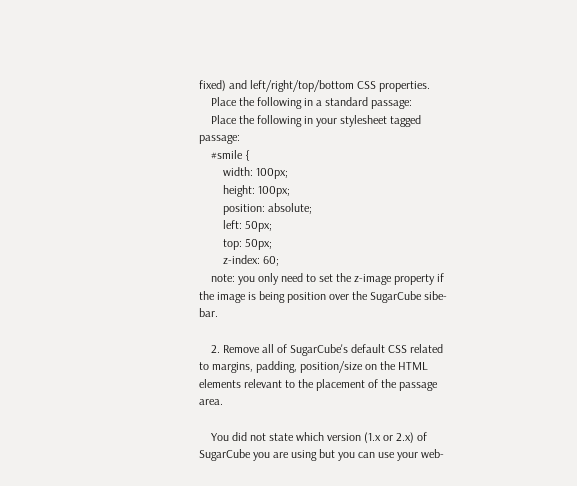fixed) and left/right/top/bottom CSS properties.
    Place the following in a standard passage:
    Place the following in your stylesheet tagged passage:
    #smile {
        width: 100px;
        height: 100px;
        position: absolute;
        left: 50px;
        top: 50px;
        z-index: 60;
    note: you only need to set the z-image property if the image is being position over the SugarCube sibe-bar.

    2. Remove all of SugarCube's default CSS related to margins, padding, position/size on the HTML elements relevant to the placement of the passage area.

    You did not state which version (1.x or 2.x) of SugarCube you are using but you can use your web-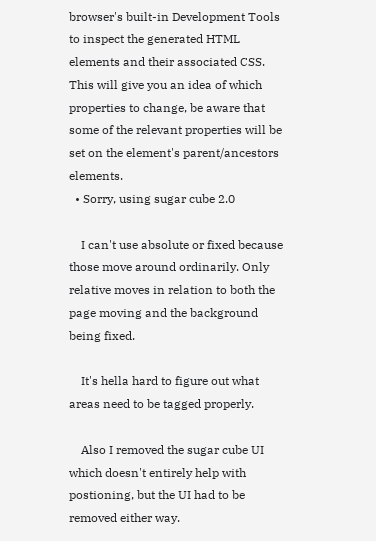browser's built-in Development Tools to inspect the generated HTML elements and their associated CSS. This will give you an idea of which properties to change, be aware that some of the relevant properties will be set on the element's parent/ancestors elements.
  • Sorry, using sugar cube 2.0

    I can't use absolute or fixed because those move around ordinarily. Only relative moves in relation to both the page moving and the background being fixed.

    It's hella hard to figure out what areas need to be tagged properly.

    Also I removed the sugar cube UI which doesn't entirely help with postioning, but the UI had to be removed either way.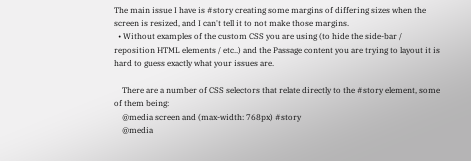The main issue I have is #story creating some margins of differing sizes when the screen is resized, and I can't tell it to not make those margins.
  • Without examples of the custom CSS you are using (to hide the side-bar / reposition HTML elements / etc..) and the Passage content you are trying to layout it is hard to guess exactly what your issues are.

    There are a number of CSS selectors that relate directly to the #story element, some of them being:
    @media screen and (max-width: 768px) #story
    @media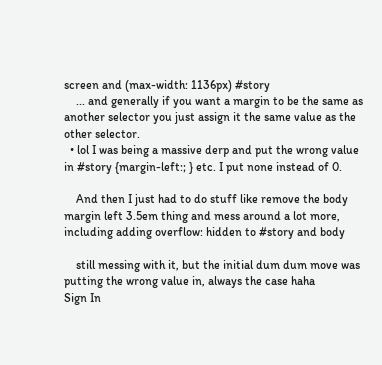screen and (max-width: 1136px) #story
    ... and generally if you want a margin to be the same as another selector you just assign it the same value as the other selector.
  • lol I was being a massive derp and put the wrong value in #story {margin-left:; } etc. I put none instead of 0.

    And then I just had to do stuff like remove the body margin left 3.5em thing and mess around a lot more, including adding overflow: hidden to #story and body

    still messing with it, but the initial dum dum move was putting the wrong value in, always the case haha
Sign In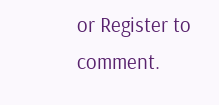or Register to comment.